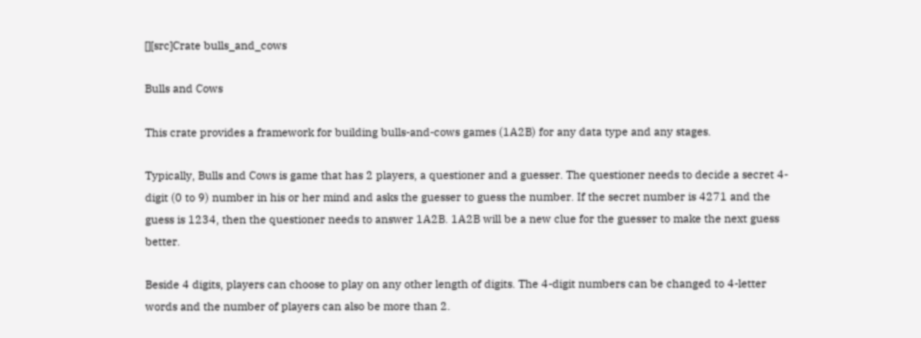[][src]Crate bulls_and_cows

Bulls and Cows

This crate provides a framework for building bulls-and-cows games (1A2B) for any data type and any stages.

Typically, Bulls and Cows is game that has 2 players, a questioner and a guesser. The questioner needs to decide a secret 4-digit (0 to 9) number in his or her mind and asks the guesser to guess the number. If the secret number is 4271 and the guess is 1234, then the questioner needs to answer 1A2B. 1A2B will be a new clue for the guesser to make the next guess better.

Beside 4 digits, players can choose to play on any other length of digits. The 4-digit numbers can be changed to 4-letter words and the number of players can also be more than 2.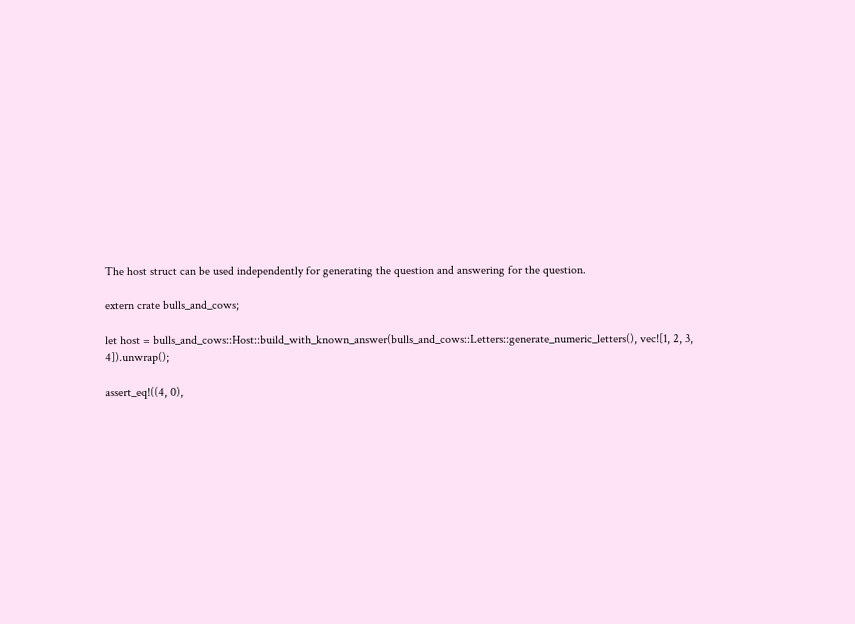The host struct can be used independently for generating the question and answering for the question.

extern crate bulls_and_cows;

let host = bulls_and_cows::Host::build_with_known_answer(bulls_and_cows::Letters::generate_numeric_letters(), vec![1, 2, 3, 4]).unwrap();

assert_eq!((4, 0),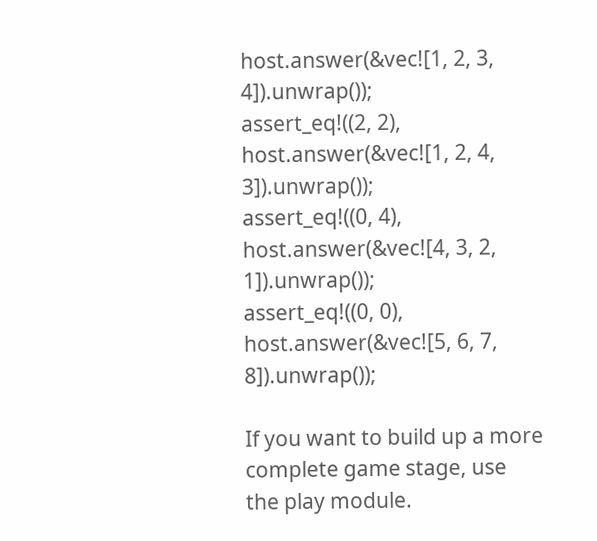host.answer(&vec![1, 2, 3, 4]).unwrap());
assert_eq!((2, 2), host.answer(&vec![1, 2, 4, 3]).unwrap());
assert_eq!((0, 4), host.answer(&vec![4, 3, 2, 1]).unwrap());
assert_eq!((0, 0), host.answer(&vec![5, 6, 7, 8]).unwrap());

If you want to build up a more complete game stage, use the play module.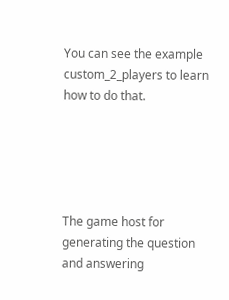You can see the example custom_2_players to learn how to do that.





The game host for generating the question and answering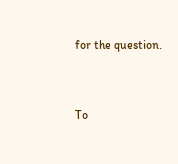for the question.


To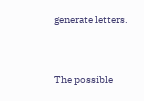generate letters.



The possible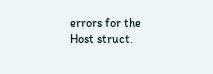errors for the Host struct.